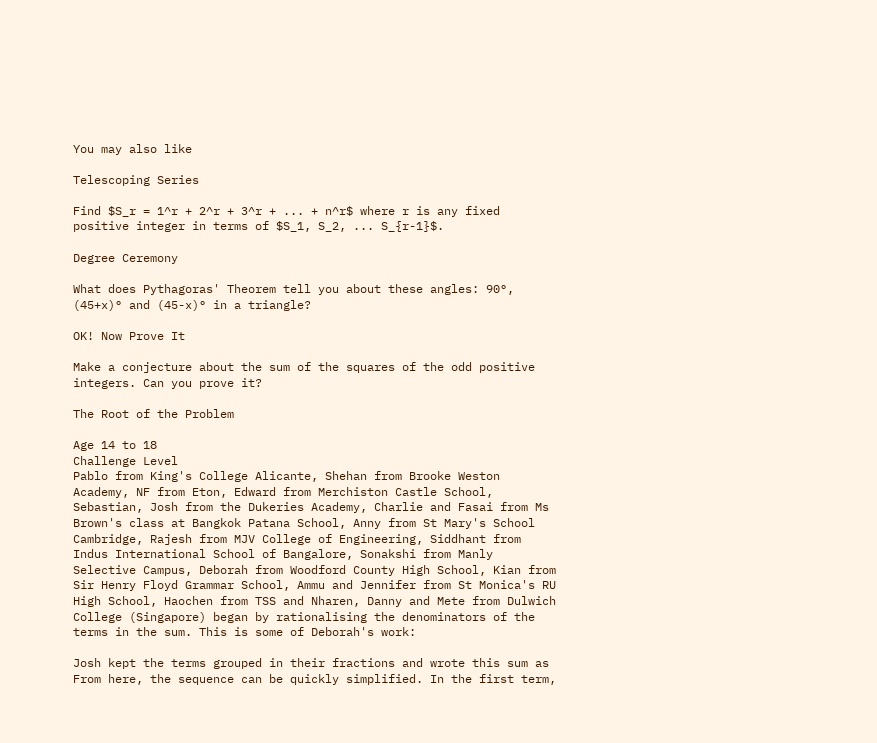You may also like

Telescoping Series

Find $S_r = 1^r + 2^r + 3^r + ... + n^r$ where r is any fixed positive integer in terms of $S_1, S_2, ... S_{r-1}$.

Degree Ceremony

What does Pythagoras' Theorem tell you about these angles: 90°, (45+x)° and (45-x)° in a triangle?

OK! Now Prove It

Make a conjecture about the sum of the squares of the odd positive integers. Can you prove it?

The Root of the Problem

Age 14 to 18
Challenge Level
Pablo from King's College Alicante, Shehan from Brooke Weston Academy, NF from Eton, Edward from Merchiston Castle School, Sebastian, Josh from the Dukeries Academy, Charlie and Fasai from Ms Brown's class at Bangkok Patana School, Anny from St Mary's School Cambridge, Rajesh from MJV College of Engineering, Siddhant from Indus International School of Bangalore, Sonakshi from Manly Selective Campus, Deborah from Woodford County High School, Kian from Sir Henry Floyd Grammar School, Ammu and Jennifer from St Monica's RU High School, Haochen from TSS and Nharen, Danny and Mete from Dulwich College (Singapore) began by rationalising the denominators of the terms in the sum. This is some of Deborah's work:

Josh kept the terms grouped in their fractions and wrote this sum as
From here, the sequence can be quickly simplified. In the first term,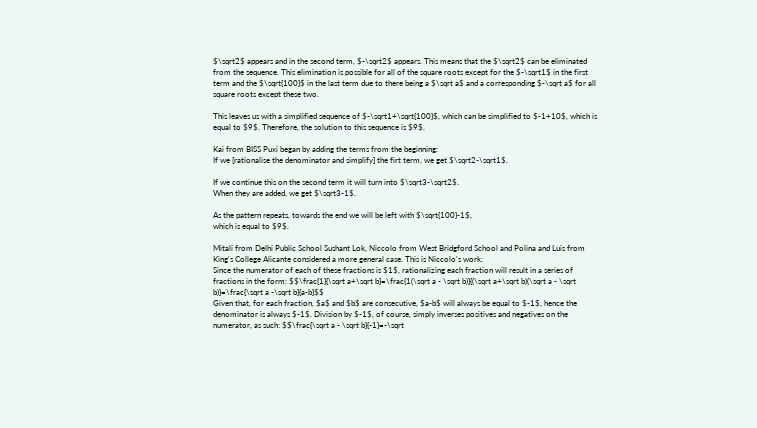$\sqrt2$ appears and in the second term, $-\sqrt2$ appears. This means that the $\sqrt2$ can be eliminated from the sequence. This elimination is possible for all of the square roots except for the $-\sqrt1$ in the first term and the $\sqrt{100}$ in the last term due to there being a $\sqrt a$ and a corresponding $-\sqrt a$ for all square roots except these two.

This leaves us with a simplified sequence of $-\sqrt1+\sqrt{100}$, which can be simplified to $-1+10$, which is equal to $9$. Therefore, the solution to this sequence is $9$.

Kai from BISS Puxi began by adding the terms from the beginning:
If we [rationalise the denominator and simplify] the firt term, we get $\sqrt2-\sqrt1$.

If we continue this on the second term it will turn into $\sqrt3-\sqrt2$.
When they are added, we get $\sqrt3-1$.

As the pattern repeats, towards the end we will be left with $\sqrt{100}-1$,
which is equal to $9$.

Mitali from Delhi Public School Sushant Lok, Niccolo from West Bridgford School and Polina and Luis from King's College Alicante considered a more general case. This is Niccolo's work:
Since the numerator of each of these fractions is $1$, rationalizing each fraction will result in a series of fractions in the form: $$\frac{1}{\sqrt a+\sqrt b}=\frac{1(\sqrt a - \sqrt b)}{(\sqrt a+\sqrt b)(\sqrt a - \sqrt b)}=\frac{\sqrt a -\sqrt b}{a-b}$$
Given that, for each fraction, $a$ and $b$ are consecutive, $a-b$ will always be equal to $-1$, hence the denominator is always $-1$. Division by $-1$, of course, simply inverses positives and negatives on the numerator, as such: $$\frac{\sqrt a - \sqrt b}{-1}=-\sqrt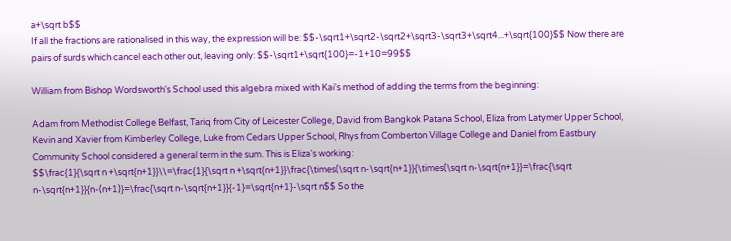a+\sqrt b$$
If all the fractions are rationalised in this way, the expression will be: $$-\sqrt1+\sqrt2-\sqrt2+\sqrt3-\sqrt3+\sqrt4...+\sqrt{100}$$ Now there are pairs of surds which cancel each other out, leaving only: $$-\sqrt1+\sqrt{100}=-1+10=99$$

William from Bishop Wordsworth's School used this algebra mixed with Kai's method of adding the terms from the beginning:

Adam from Methodist College Belfast, Tariq from City of Leicester College, David from Bangkok Patana School, Eliza from Latymer Upper School, Kevin and Xavier from Kimberley College, Luke from Cedars Upper School, Rhys from Comberton Village College and Daniel from Eastbury Community School considered a general term in the sum. This is Eliza's working:
$$\frac{1}{\sqrt n +\sqrt{n+1}}\\=\frac{1}{\sqrt n +\sqrt{n+1}}\frac{\times(\sqrt n-\sqrt{n+1}}{\times(\sqrt n-\sqrt{n+1}}=\frac{\sqrt n-\sqrt{n+1}}{n-(n+1)}=\frac{\sqrt n-\sqrt{n+1}}{-1}=\sqrt{n+1}-\sqrt n$$ So the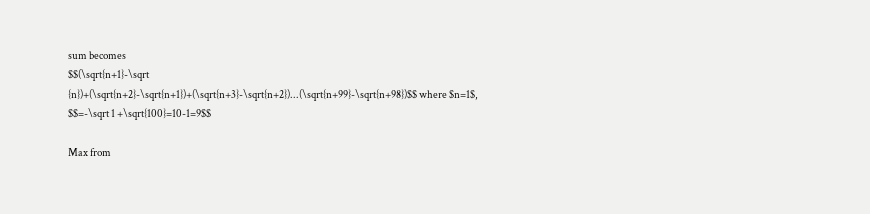sum becomes
$$(\sqrt{n+1}-\sqrt {n})+(\sqrt{n+2}-\sqrt{n+1})+(\sqrt{n+3}-\sqrt{n+2})...(\sqrt{n+99}-\sqrt{n+98})$$ where $n=1$, $$=-\sqrt 1 +\sqrt{100}=10-1=9$$

Max from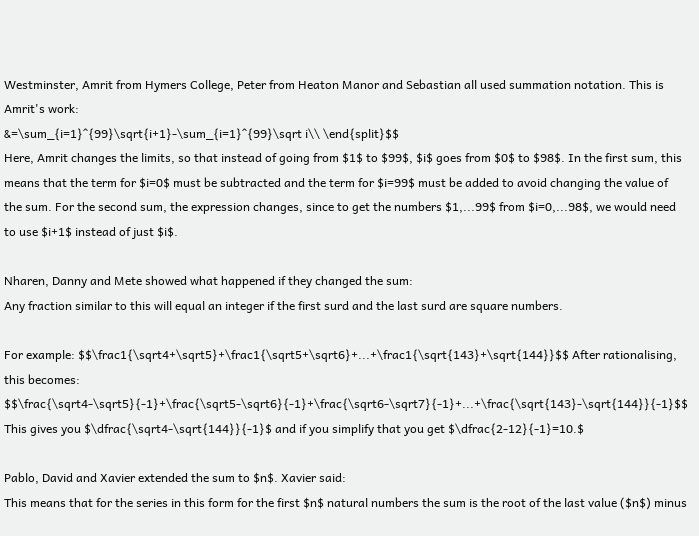Westminster, Amrit from Hymers College, Peter from Heaton Manor and Sebastian all used summation notation. This is Amrit's work:
&=\sum_{i=1}^{99}\sqrt{i+1}-\sum_{i=1}^{99}\sqrt i\\ \end{split}$$
Here, Amrit changes the limits, so that instead of going from $1$ to $99$, $i$ goes from $0$ to $98$. In the first sum, this means that the term for $i=0$ must be subtracted and the term for $i=99$ must be added to avoid changing the value of the sum. For the second sum, the expression changes, since to get the numbers $1,...99$ from $i=0,...98$, we would need to use $i+1$ instead of just $i$.

Nharen, Danny and Mete showed what happened if they changed the sum:
Any fraction similar to this will equal an integer if the first surd and the last surd are square numbers.

For example: $$\frac1{\sqrt4+\sqrt5}+\frac1{\sqrt5+\sqrt6}+...+\frac1{\sqrt{143}+\sqrt{144}}$$ After rationalising, this becomes: $$\frac{\sqrt4-\sqrt5}{-1}+\frac{\sqrt5-\sqrt6}{-1}+\frac{\sqrt6-\sqrt7}{-1}+...+\frac{\sqrt{143}-\sqrt{144}}{-1}$$ This gives you $\dfrac{\sqrt4-\sqrt{144}}{-1}$ and if you simplify that you get $\dfrac{2-12}{-1}=10.$

Pablo, David and Xavier extended the sum to $n$. Xavier said:
This means that for the series in this form for the first $n$ natural numbers the sum is the root of the last value ($n$) minus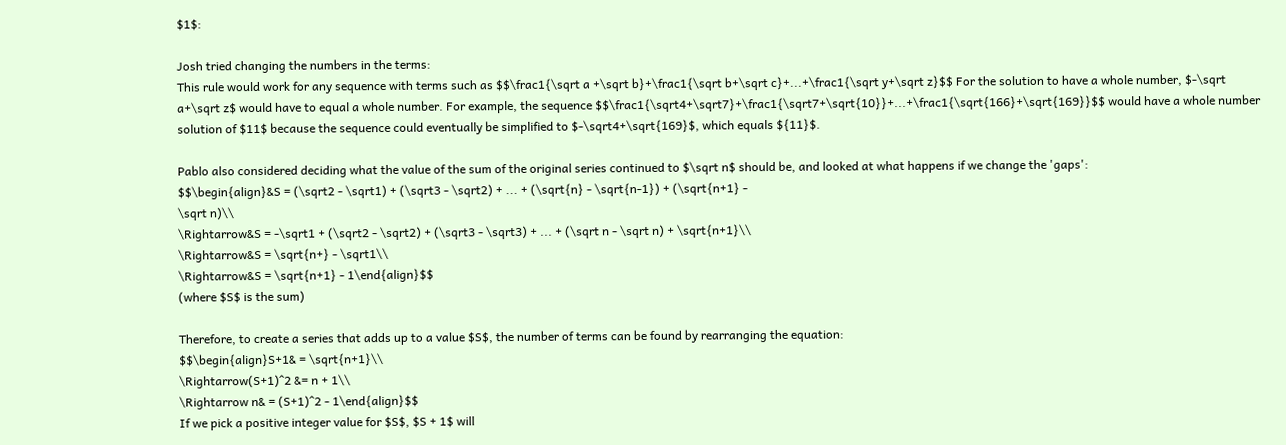$1$:

Josh tried changing the numbers in the terms:
This rule would work for any sequence with terms such as $$\frac1{\sqrt a +\sqrt b}+\frac1{\sqrt b+\sqrt c}+...+\frac1{\sqrt y+\sqrt z}$$ For the solution to have a whole number, $-\sqrt a+\sqrt z$ would have to equal a whole number. For example, the sequence $$\frac1{\sqrt4+\sqrt7}+\frac1{\sqrt7+\sqrt{10}}+...+\frac1{\sqrt{166}+\sqrt{169}}$$ would have a whole number solution of $11$ because the sequence could eventually be simplified to $-\sqrt4+\sqrt{169}$, which equals ${11}$.

Pablo also considered deciding what the value of the sum of the original series continued to $\sqrt n$ should be, and looked at what happens if we change the 'gaps':
$$\begin{align}&S = (\sqrt2 - \sqrt1) + (\sqrt3 - \sqrt2) + ... + (\sqrt{n} - \sqrt{n-1}) + (\sqrt{n+1} -
\sqrt n)\\
\Rightarrow&S = -\sqrt1 + (\sqrt2 - \sqrt2) + (\sqrt3 - \sqrt3) + ... + (\sqrt n - \sqrt n) + \sqrt{n+1}\\
\Rightarrow&S = \sqrt{n+} - \sqrt1\\
\Rightarrow&S = \sqrt{n+1} - 1\end{align}$$
(where $S$ is the sum)

Therefore, to create a series that adds up to a value $S$, the number of terms can be found by rearranging the equation:
$$\begin{align}S+1& = \sqrt{n+1}\\
\Rightarrow(S+1)^2 &= n + 1\\
\Rightarrow n& = (S+1)^2 - 1\end{align}$$
If we pick a positive integer value for $S$, $S + 1$ will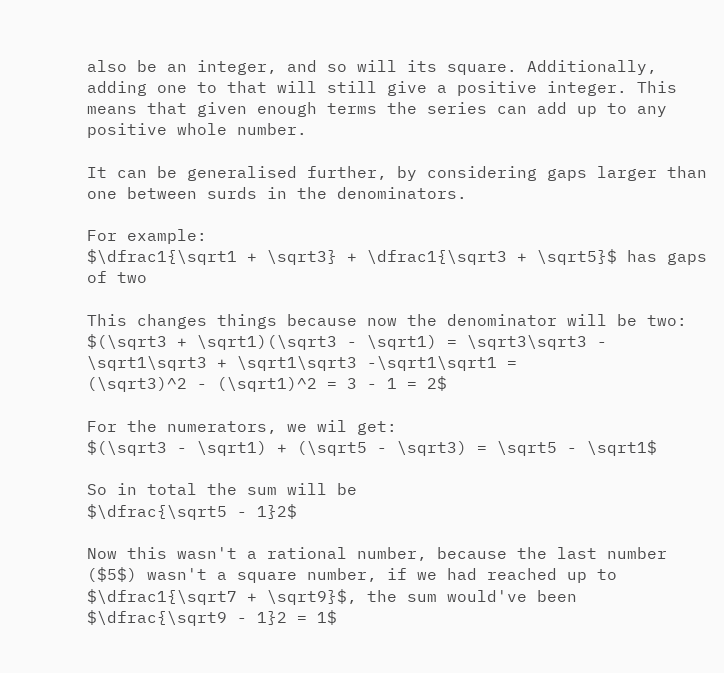also be an integer, and so will its square. Additionally, adding one to that will still give a positive integer. This means that given enough terms the series can add up to any positive whole number.

It can be generalised further, by considering gaps larger than one between surds in the denominators.

For example:
$\dfrac1{\sqrt1 + \sqrt3} + \dfrac1{\sqrt3 + \sqrt5}$ has gaps of two

This changes things because now the denominator will be two:
$(\sqrt3 + \sqrt1)(\sqrt3 - \sqrt1) = \sqrt3\sqrt3 - \sqrt1\sqrt3 + \sqrt1\sqrt3 -\sqrt1\sqrt1 =
(\sqrt3)^2 - (\sqrt1)^2 = 3 - 1 = 2$

For the numerators, we wil get:
$(\sqrt3 - \sqrt1) + (\sqrt5 - \sqrt3) = \sqrt5 - \sqrt1$

So in total the sum will be
$\dfrac{\sqrt5 - 1}2$

Now this wasn't a rational number, because the last number ($5$) wasn't a square number, if we had reached up to $\dfrac1{\sqrt7 + \sqrt9}$, the sum would've been $\dfrac{\sqrt9 - 1}2 = 1$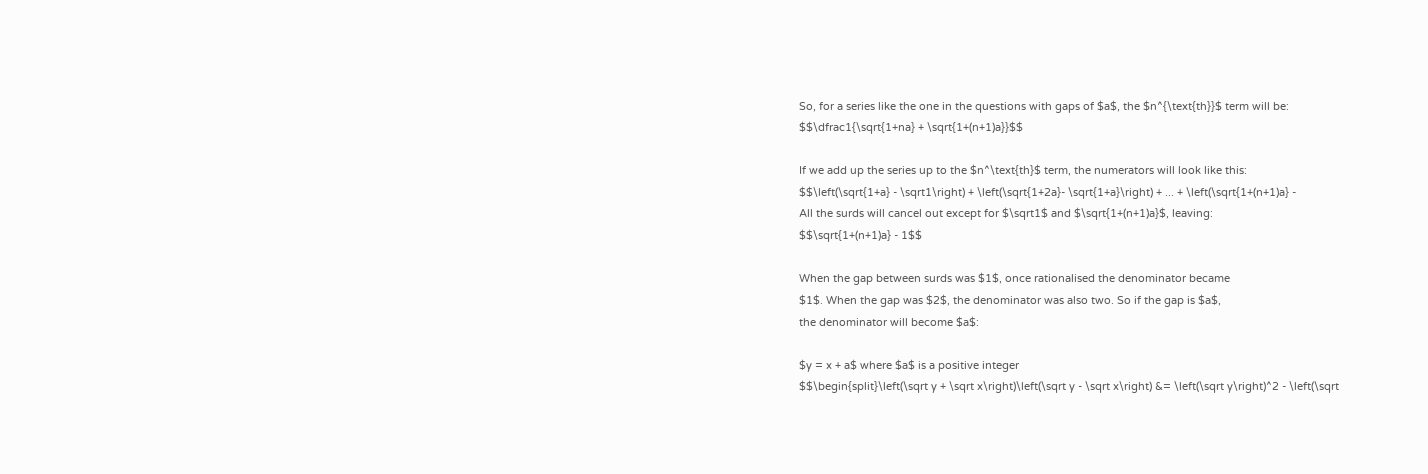So, for a series like the one in the questions with gaps of $a$, the $n^{\text{th}}$ term will be:
$$\dfrac1{\sqrt{1+na} + \sqrt{1+(n+1)a}}$$

If we add up the series up to the $n^\text{th}$ term, the numerators will look like this:
$$\left(\sqrt{1+a} - \sqrt1\right) + \left(\sqrt{1+2a}- \sqrt{1+a}\right) + ... + \left(\sqrt{1+(n+1)a} -
All the surds will cancel out except for $\sqrt1$ and $\sqrt{1+(n+1)a}$, leaving:
$$\sqrt{1+(n+1)a} - 1$$

When the gap between surds was $1$, once rationalised the denominator became
$1$. When the gap was $2$, the denominator was also two. So if the gap is $a$,
the denominator will become $a$:

$y = x + a$ where $a$ is a positive integer
$$\begin{split}\left(\sqrt y + \sqrt x\right)\left(\sqrt y - \sqrt x\right) &= \left(\sqrt y\right)^2 - \left(\sqrt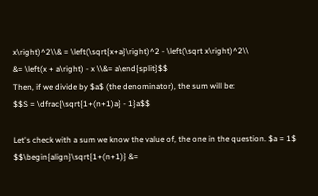x\right)^2\\& = \left(\sqrt{x+a}\right)^2 - \left(\sqrt x\right)^2\\
&= \left(x + a\right) - x \\&= a\end{split}$$
Then, if we divide by $a$ (the denominator), the sum will be:
$$S = \dfrac{\sqrt{1+(n+1)a} - 1}a$$

Let's check with a sum we know the value of, the one in the question. $a = 1$
$$\begin{align}\sqrt{1+(n+1)} &=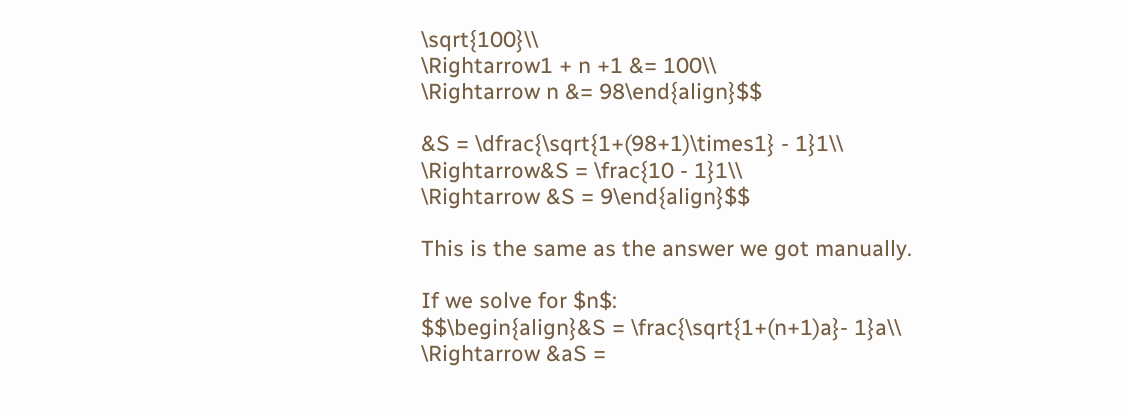\sqrt{100}\\
\Rightarrow1 + n +1 &= 100\\
\Rightarrow n &= 98\end{align}$$

&S = \dfrac{\sqrt{1+(98+1)\times1} - 1}1\\
\Rightarrow&S = \frac{10 - 1}1\\
\Rightarrow &S = 9\end{align}$$

This is the same as the answer we got manually.

If we solve for $n$:
$$\begin{align}&S = \frac{\sqrt{1+(n+1)a}- 1}a\\
\Rightarrow &aS =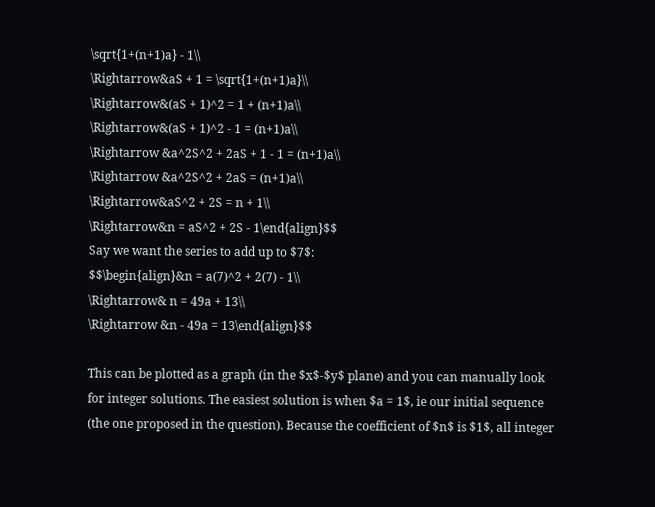\sqrt{1+(n+1)a} - 1\\
\Rightarrow&aS + 1 = \sqrt{1+(n+1)a}\\
\Rightarrow&(aS + 1)^2 = 1 + (n+1)a\\
\Rightarrow&(aS + 1)^2 - 1 = (n+1)a\\
\Rightarrow &a^2S^2 + 2aS + 1 - 1 = (n+1)a\\
\Rightarrow &a^2S^2 + 2aS = (n+1)a\\
\Rightarrow&aS^2 + 2S = n + 1\\
\Rightarrow&n = aS^2 + 2S - 1\end{align}$$
Say we want the series to add up to $7$:
$$\begin{align}&n = a(7)^2 + 2(7) - 1\\
\Rightarrow& n = 49a + 13\\
\Rightarrow &n - 49a = 13\end{align}$$

This can be plotted as a graph (in the $x$-$y$ plane) and you can manually look for integer solutions. The easiest solution is when $a = 1$, ie our initial sequence (the one proposed in the question). Because the coefficient of $n$ is $1$, all integer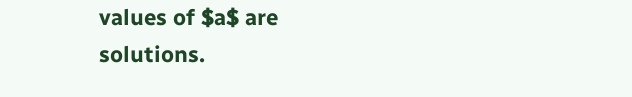values of $a$ are solutions.